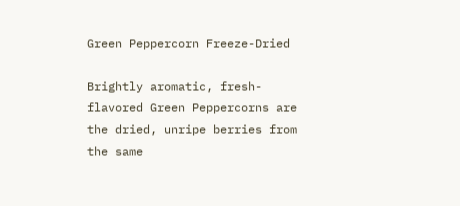Green Peppercorn Freeze-Dried

Brightly aromatic, fresh-flavored Green Peppercorns are the dried, unripe berries from the same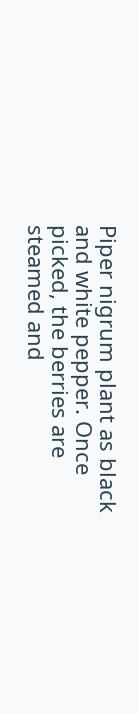Piper nigrum plant as black and white pepper. Once picked, the berries are steamed and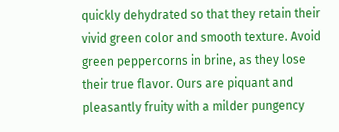quickly dehydrated so that they retain their vivid green color and smooth texture. Avoid green peppercorns in brine, as they lose their true flavor. Ours are piquant and pleasantly fruity with a milder pungency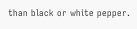than black or white pepper.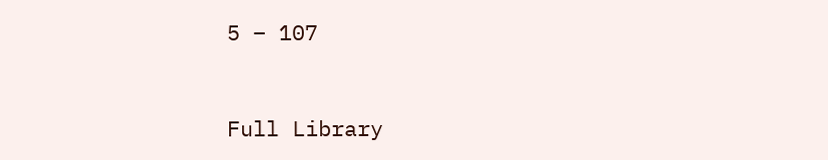5 – 107



Full Library